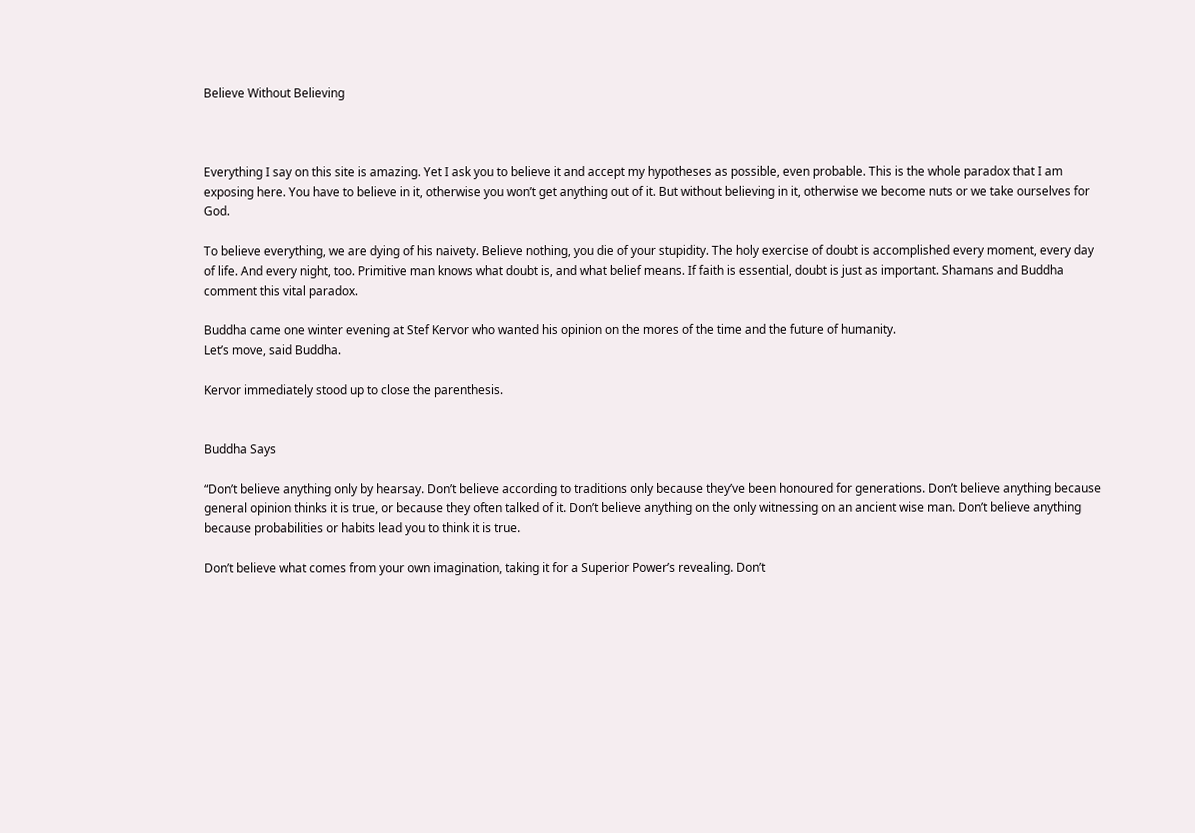Believe Without Believing



Everything I say on this site is amazing. Yet I ask you to believe it and accept my hypotheses as possible, even probable. This is the whole paradox that I am exposing here. You have to believe in it, otherwise you won’t get anything out of it. But without believing in it, otherwise we become nuts or we take ourselves for God.

To believe everything, we are dying of his naivety. Believe nothing, you die of your stupidity. The holy exercise of doubt is accomplished every moment, every day of life. And every night, too. Primitive man knows what doubt is, and what belief means. If faith is essential, doubt is just as important. Shamans and Buddha comment this vital paradox.

Buddha came one winter evening at Stef Kervor who wanted his opinion on the mores of the time and the future of humanity.
Let’s move, said Buddha.

Kervor immediately stood up to close the parenthesis.


Buddha Says

“Don’t believe anything only by hearsay. Don’t believe according to traditions only because they’ve been honoured for generations. Don’t believe anything because general opinion thinks it is true, or because they often talked of it. Don’t believe anything on the only witnessing on an ancient wise man. Don’t believe anything because probabilities or habits lead you to think it is true.

Don’t believe what comes from your own imagination, taking it for a Superior Power’s revealing. Don’t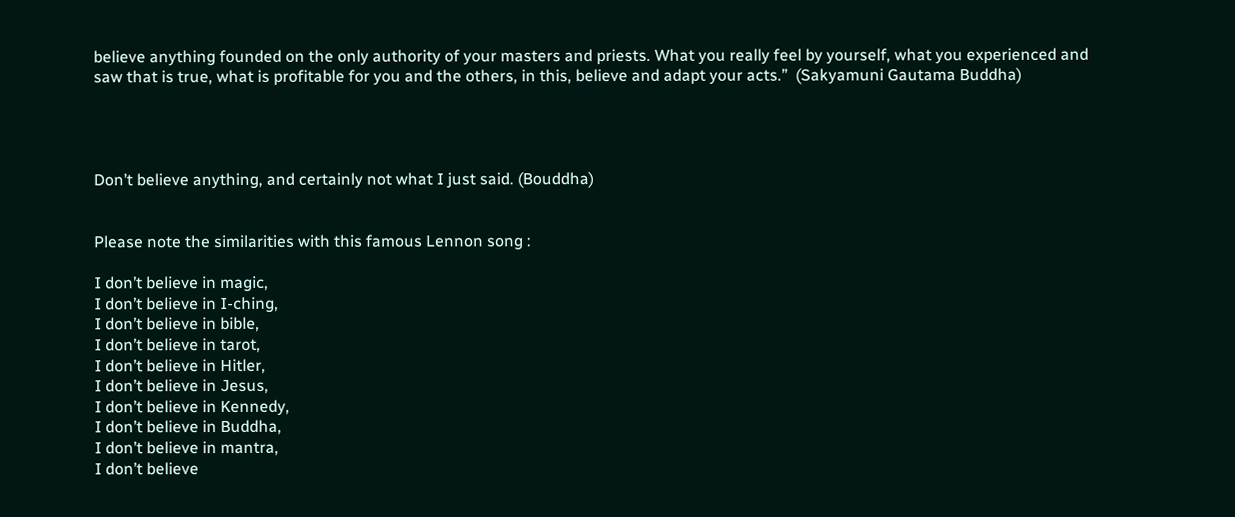believe anything founded on the only authority of your masters and priests. What you really feel by yourself, what you experienced and saw that is true, what is profitable for you and the others, in this, believe and adapt your acts.”  (Sakyamuni Gautama Buddha)




Don’t believe anything, and certainly not what I just said. (Bouddha)


Please note the similarities with this famous Lennon song :

I don’t believe in magic,
I don’t believe in I-ching,
I don’t believe in bible,
I don’t believe in tarot,
I don’t believe in Hitler,
I don’t believe in Jesus,
I don’t believe in Kennedy,
I don’t believe in Buddha,
I don’t believe in mantra,
I don’t believe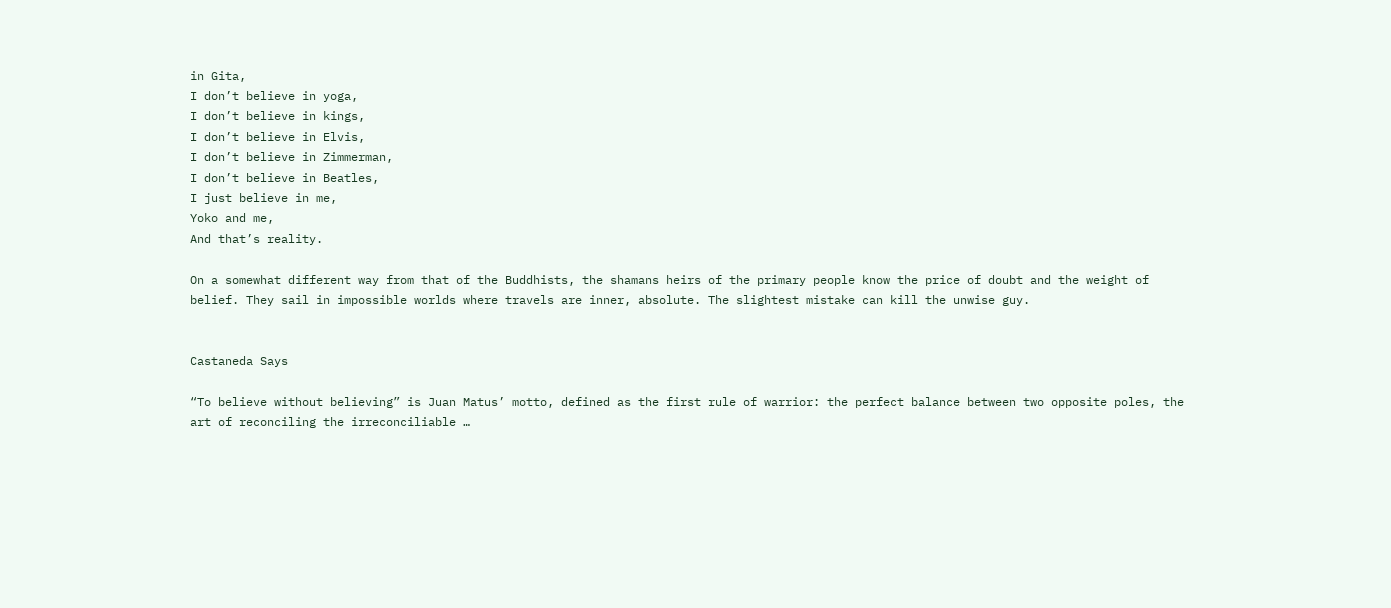in Gita,
I don’t believe in yoga,
I don’t believe in kings,
I don’t believe in Elvis,
I don’t believe in Zimmerman,
I don’t believe in Beatles,
I just believe in me,
Yoko and me,
And that’s reality.

On a somewhat different way from that of the Buddhists, the shamans heirs of the primary people know the price of doubt and the weight of belief. They sail in impossible worlds where travels are inner, absolute. The slightest mistake can kill the unwise guy.


Castaneda Says

“To believe without believing” is Juan Matus’ motto, defined as the first rule of warrior: the perfect balance between two opposite poles, the art of reconciling the irreconciliable …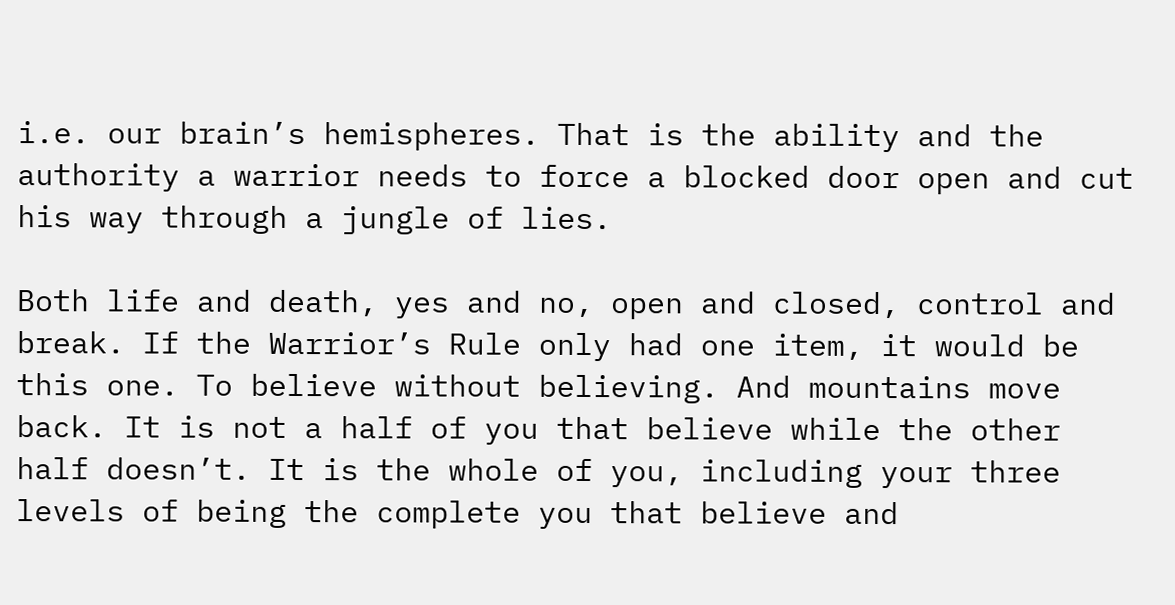i.e. our brain’s hemispheres. That is the ability and the authority a warrior needs to force a blocked door open and cut his way through a jungle of lies.

Both life and death, yes and no, open and closed, control and break. If the Warrior’s Rule only had one item, it would be this one. To believe without believing. And mountains move back. It is not a half of you that believe while the other half doesn’t. It is the whole of you, including your three levels of being the complete you that believe and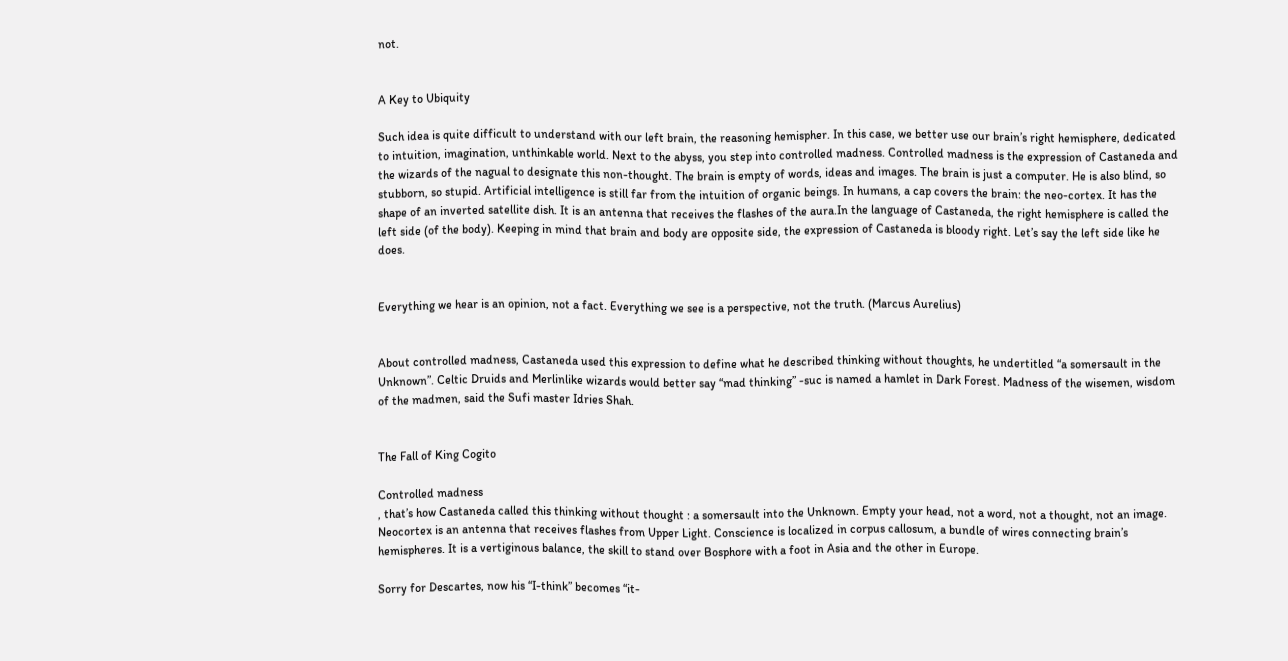not.


A Key to Ubiquity

Such idea is quite difficult to understand with our left brain, the reasoning hemispher. In this case, we better use our brain’s right hemisphere, dedicated to intuition, imagination, unthinkable world. Next to the abyss, you step into controlled madness. Controlled madness is the expression of Castaneda and the wizards of the nagual to designate this non-thought. The brain is empty of words, ideas and images. The brain is just a computer. He is also blind, so stubborn, so stupid. Artificial intelligence is still far from the intuition of organic beings. In humans, a cap covers the brain: the neo-cortex. It has the shape of an inverted satellite dish. It is an antenna that receives the flashes of the aura.In the language of Castaneda, the right hemisphere is called the left side (of the body). Keeping in mind that brain and body are opposite side, the expression of Castaneda is bloody right. Let’s say the left side like he does.


Everything we hear is an opinion, not a fact. Everything we see is a perspective, not the truth. (Marcus Aurelius)


About controlled madness, Castaneda used this expression to define what he described thinking without thoughts, he undertitled “a somersault in the Unknown”. Celtic Druids and Merlinlike wizards would better say “mad thinking” -suc is named a hamlet in Dark Forest. Madness of the wisemen, wisdom of the madmen, said the Sufi master Idries Shah.


The Fall of King Cogito

Controlled madness
, that’s how Castaneda called this thinking without thought : a somersault into the Unknown. Empty your head, not a word, not a thought, not an image. Neocortex is an antenna that receives flashes from Upper Light. Conscience is localized in corpus callosum, a bundle of wires connecting brain’s hemispheres. It is a vertiginous balance, the skill to stand over Bosphore with a foot in Asia and the other in Europe.

Sorry for Descartes, now his “I-think” becomes “it-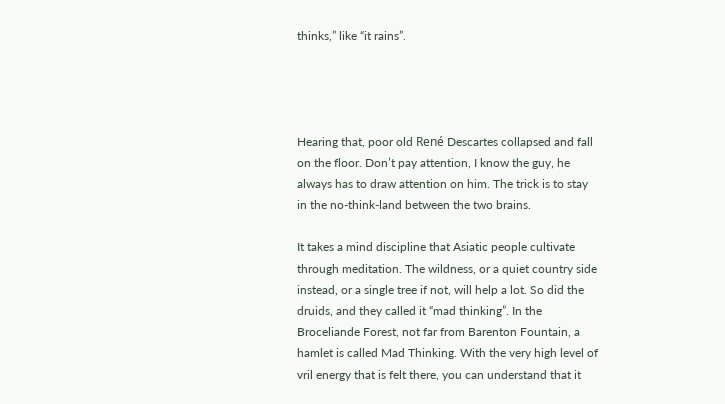thinks,” like “it rains”.




Hearing that, poor old René Descartes collapsed and fall on the floor. Don’t pay attention, I know the guy, he always has to draw attention on him. The trick is to stay in the no-think-land between the two brains.

It takes a mind discipline that Asiatic people cultivate through meditation. The wildness, or a quiet country side instead, or a single tree if not, will help a lot. So did the druids, and they called it “mad thinking”. In the Broceliande Forest, not far from Barenton Fountain, a hamlet is called Mad Thinking. With the very high level of vril energy that is felt there, you can understand that it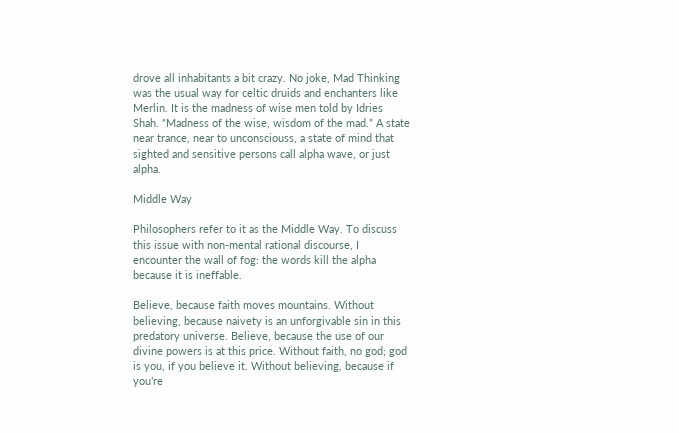drove all inhabitants a bit crazy. No joke, Mad Thinking was the usual way for celtic druids and enchanters like Merlin. It is the madness of wise men told by Idries Shah. “Madness of the wise, wisdom of the mad.” A state near trance, near to unconsciouss, a state of mind that sighted and sensitive persons call alpha wave, or just alpha.

Middle Way

Philosophers refer to it as the Middle Way. To discuss this issue with non-mental rational discourse, I encounter the wall of fog: the words kill the alpha because it is ineffable.

Believe, because faith moves mountains. Without believing, because naivety is an unforgivable sin in this predatory universe. Believe, because the use of our divine powers is at this price. Without faith, no god; god is you, if you believe it. Without believing, because if you’re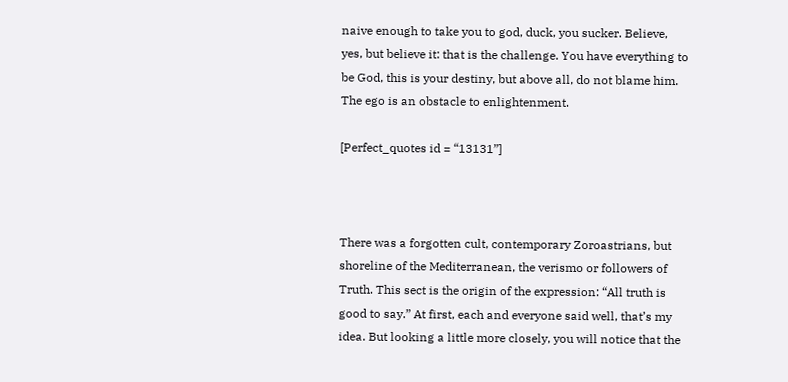naive enough to take you to god, duck, you sucker. Believe, yes, but believe it: that is the challenge. You have everything to be God, this is your destiny, but above all, do not blame him. The ego is an obstacle to enlightenment.

[Perfect_quotes id = “13131”]



There was a forgotten cult, contemporary Zoroastrians, but shoreline of the Mediterranean, the verismo or followers of Truth. This sect is the origin of the expression: “All truth is good to say.” At first, each and everyone said well, that’s my idea. But looking a little more closely, you will notice that the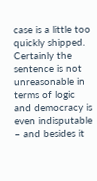case is a little too quickly shipped. Certainly the sentence is not unreasonable in terms of logic and democracy is even indisputable – and besides it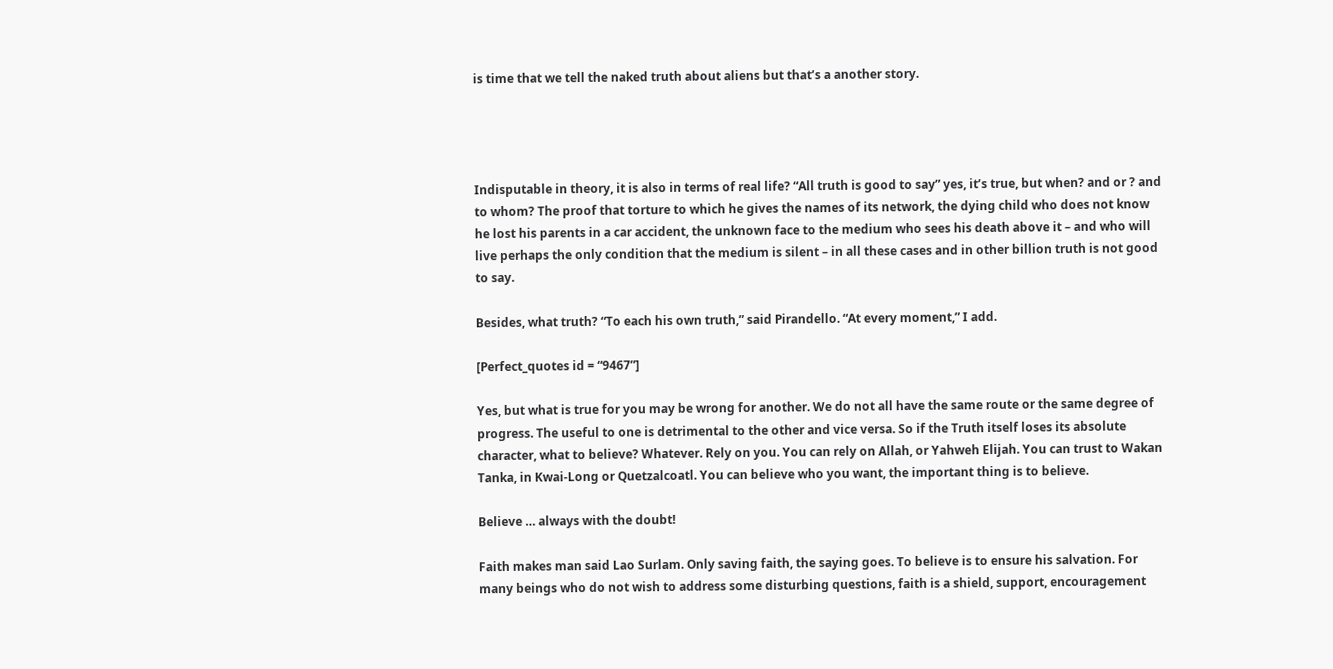is time that we tell the naked truth about aliens but that’s a another story.




Indisputable in theory, it is also in terms of real life? “All truth is good to say” yes, it’s true, but when? and or ? and to whom? The proof that torture to which he gives the names of its network, the dying child who does not know he lost his parents in a car accident, the unknown face to the medium who sees his death above it – and who will live perhaps the only condition that the medium is silent – in all these cases and in other billion truth is not good to say.

Besides, what truth? “To each his own truth,” said Pirandello. “At every moment,” I add.

[Perfect_quotes id = “9467”]

Yes, but what is true for you may be wrong for another. We do not all have the same route or the same degree of progress. The useful to one is detrimental to the other and vice versa. So if the Truth itself loses its absolute character, what to believe? Whatever. Rely on you. You can rely on Allah, or Yahweh Elijah. You can trust to Wakan Tanka, in Kwai-Long or Quetzalcoatl. You can believe who you want, the important thing is to believe.

Believe … always with the doubt!

Faith makes man said Lao Surlam. Only saving faith, the saying goes. To believe is to ensure his salvation. For many beings who do not wish to address some disturbing questions, faith is a shield, support, encouragement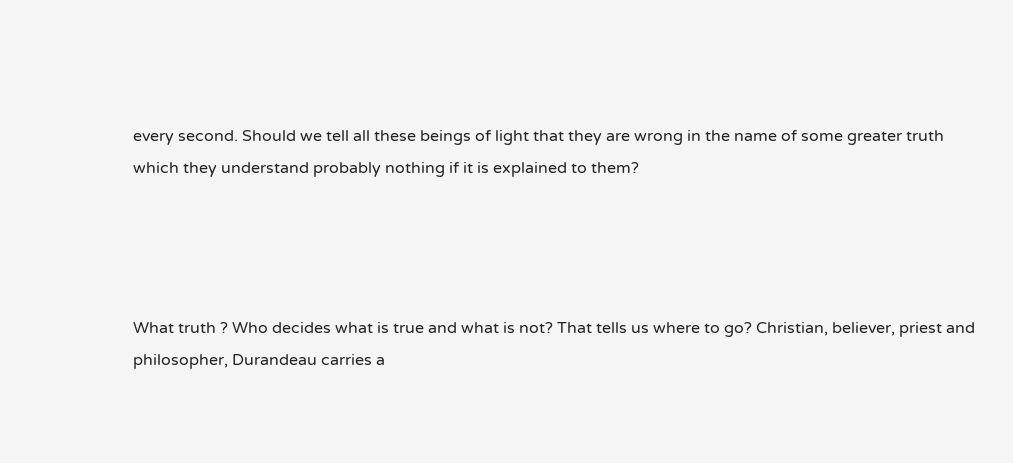every second. Should we tell all these beings of light that they are wrong in the name of some greater truth which they understand probably nothing if it is explained to them?




What truth ? Who decides what is true and what is not? That tells us where to go? Christian, believer, priest and philosopher, Durandeau carries a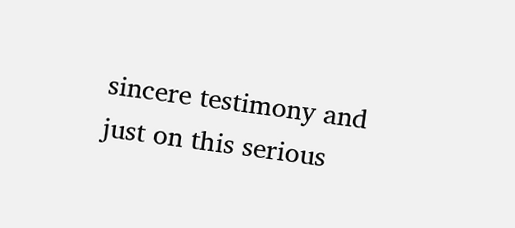sincere testimony and just on this serious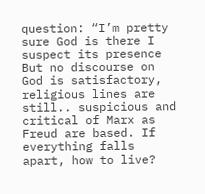question: “I’m pretty sure God is there I suspect its presence But no discourse on God is satisfactory, religious lines are still.. suspicious and critical of Marx as Freud are based. If everything falls apart, how to live?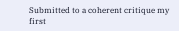Submitted to a coherent critique my first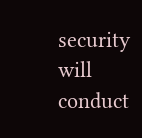security will conduct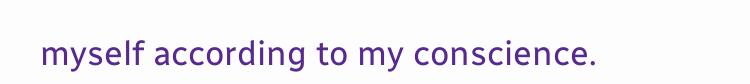myself according to my conscience.